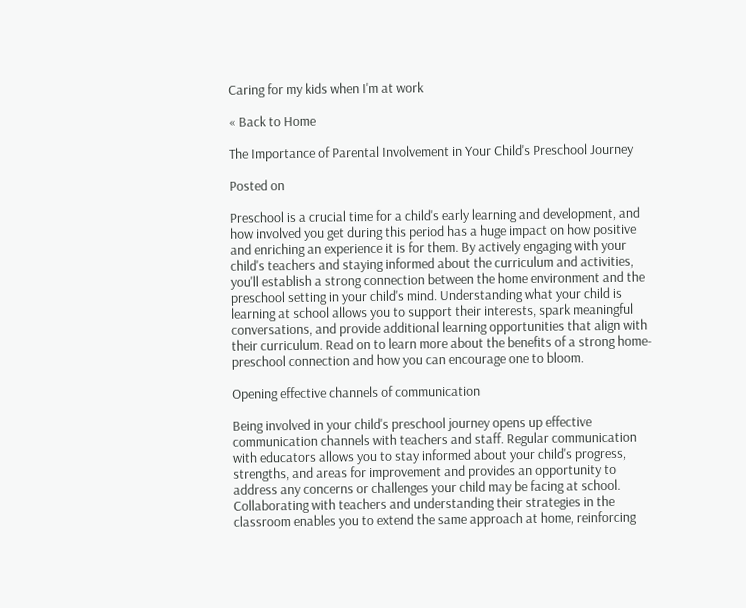Caring for my kids when I'm at work

« Back to Home

The Importance of Parental Involvement in Your Child's Preschool Journey

Posted on

Preschool is a crucial time for a child's early learning and development, and how involved you get during this period has a huge impact on how positive and enriching an experience it is for them. By actively engaging with your child's teachers and staying informed about the curriculum and activities, you'll establish a strong connection between the home environment and the preschool setting in your child's mind. Understanding what your child is learning at school allows you to support their interests, spark meaningful conversations, and provide additional learning opportunities that align with their curriculum. Read on to learn more about the benefits of a strong home-preschool connection and how you can encourage one to bloom.

Opening effective channels of communication

Being involved in your child's preschool journey opens up effective communication channels with teachers and staff. Regular communication with educators allows you to stay informed about your child's progress, strengths, and areas for improvement and provides an opportunity to address any concerns or challenges your child may be facing at school. Collaborating with teachers and understanding their strategies in the classroom enables you to extend the same approach at home, reinforcing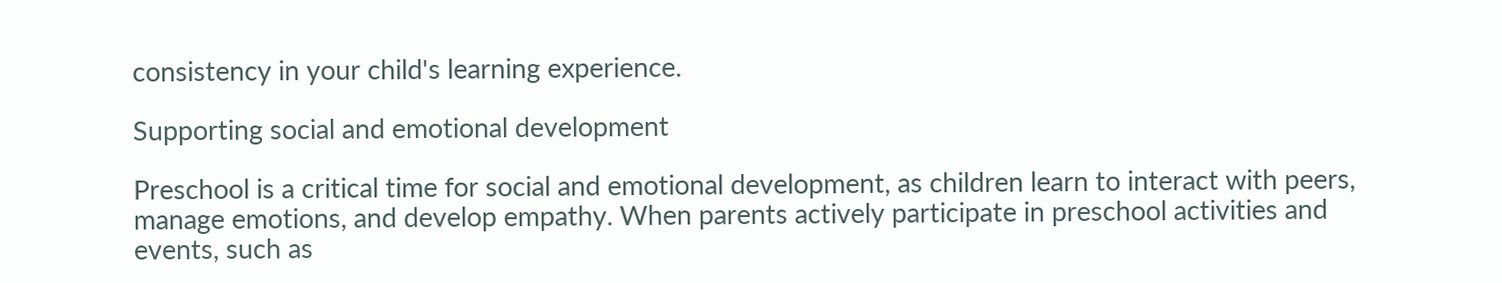consistency in your child's learning experience.

Supporting social and emotional development

Preschool is a critical time for social and emotional development, as children learn to interact with peers, manage emotions, and develop empathy. When parents actively participate in preschool activities and events, such as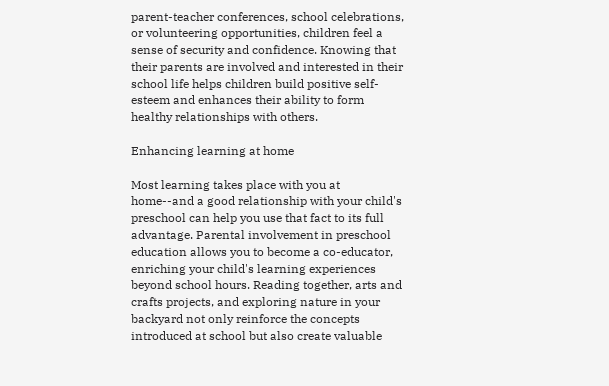parent-teacher conferences, school celebrations, or volunteering opportunities, children feel a sense of security and confidence. Knowing that their parents are involved and interested in their school life helps children build positive self-esteem and enhances their ability to form healthy relationships with others.

Enhancing learning at home

Most learning takes place with you at home--and a good relationship with your child's preschool can help you use that fact to its full advantage. Parental involvement in preschool education allows you to become a co-educator, enriching your child's learning experiences beyond school hours. Reading together, arts and crafts projects, and exploring nature in your backyard not only reinforce the concepts introduced at school but also create valuable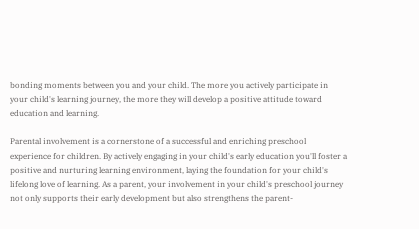bonding moments between you and your child. The more you actively participate in your child's learning journey, the more they will develop a positive attitude toward education and learning.

Parental involvement is a cornerstone of a successful and enriching preschool experience for children. By actively engaging in your child's early education you'll foster a positive and nurturing learning environment, laying the foundation for your child's lifelong love of learning. As a parent, your involvement in your child's preschool journey not only supports their early development but also strengthens the parent-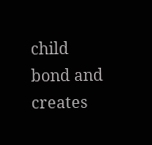child bond and creates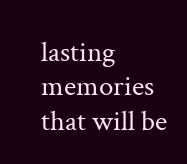lasting memories that will be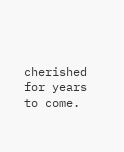cherished for years to come.